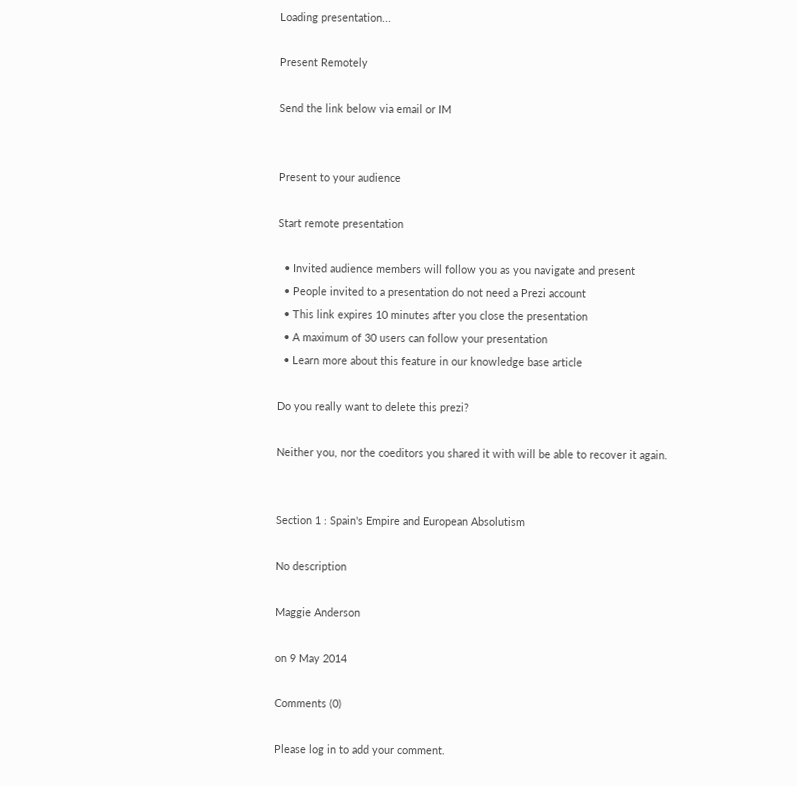Loading presentation...

Present Remotely

Send the link below via email or IM


Present to your audience

Start remote presentation

  • Invited audience members will follow you as you navigate and present
  • People invited to a presentation do not need a Prezi account
  • This link expires 10 minutes after you close the presentation
  • A maximum of 30 users can follow your presentation
  • Learn more about this feature in our knowledge base article

Do you really want to delete this prezi?

Neither you, nor the coeditors you shared it with will be able to recover it again.


Section 1 : Spain's Empire and European Absolutism

No description

Maggie Anderson

on 9 May 2014

Comments (0)

Please log in to add your comment.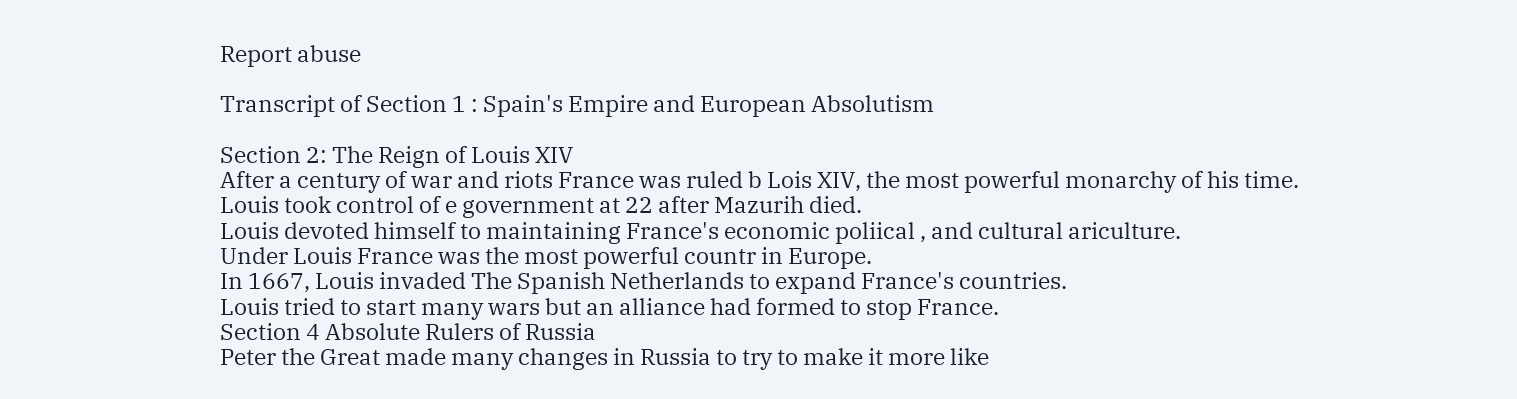Report abuse

Transcript of Section 1 : Spain's Empire and European Absolutism

Section 2: The Reign of Louis XIV
After a century of war and riots France was ruled b Lois XIV, the most powerful monarchy of his time.
Louis took control of e government at 22 after Mazurih died.
Louis devoted himself to maintaining France's economic poliical , and cultural ariculture.
Under Louis France was the most powerful countr in Europe.
In 1667, Louis invaded The Spanish Netherlands to expand France's countries.
Louis tried to start many wars but an alliance had formed to stop France.
Section 4 Absolute Rulers of Russia
Peter the Great made many changes in Russia to try to make it more like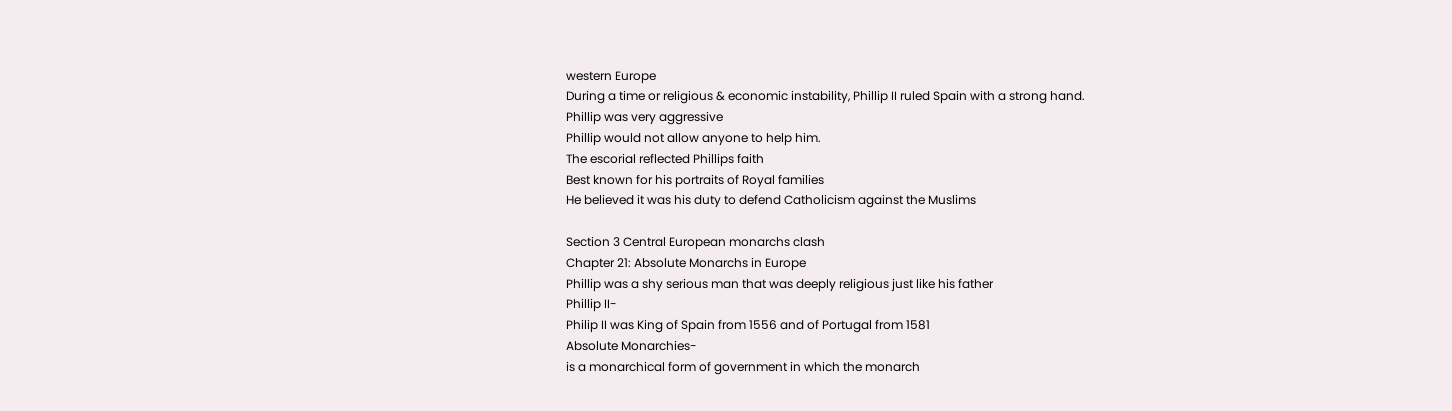western Europe
During a time or religious & economic instability, Phillip II ruled Spain with a strong hand.
Phillip was very aggressive
Phillip would not allow anyone to help him.
The escorial reflected Phillips faith
Best known for his portraits of Royal families
He believed it was his duty to defend Catholicism against the Muslims

Section 3 Central European monarchs clash
Chapter 21: Absolute Monarchs in Europe
Phillip was a shy serious man that was deeply religious just like his father
Phillip II-
Philip II was King of Spain from 1556 and of Portugal from 1581
Absolute Monarchies-
is a monarchical form of government in which the monarch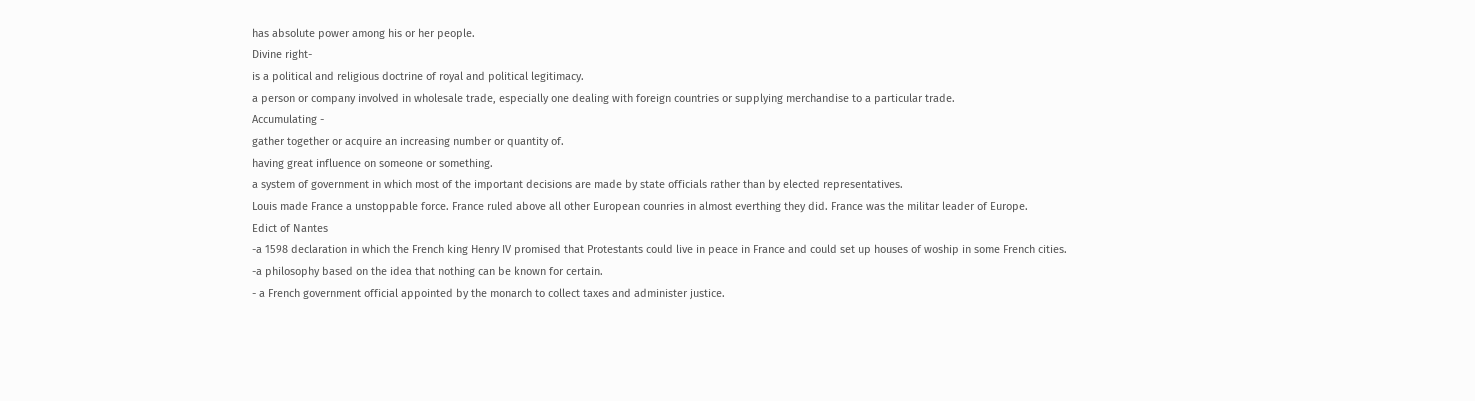has absolute power among his or her people.
Divine right-
is a political and religious doctrine of royal and political legitimacy.
a person or company involved in wholesale trade, especially one dealing with foreign countries or supplying merchandise to a particular trade.
Accumulating -
gather together or acquire an increasing number or quantity of.
having great influence on someone or something.
a system of government in which most of the important decisions are made by state officials rather than by elected representatives.
Louis made France a unstoppable force. France ruled above all other European counries in almost everthing they did. France was the militar leader of Europe.
Edict of Nantes
-a 1598 declaration in which the French king Henry IV promised that Protestants could live in peace in France and could set up houses of woship in some French cities.
-a philosophy based on the idea that nothing can be known for certain.
- a French government official appointed by the monarch to collect taxes and administer justice.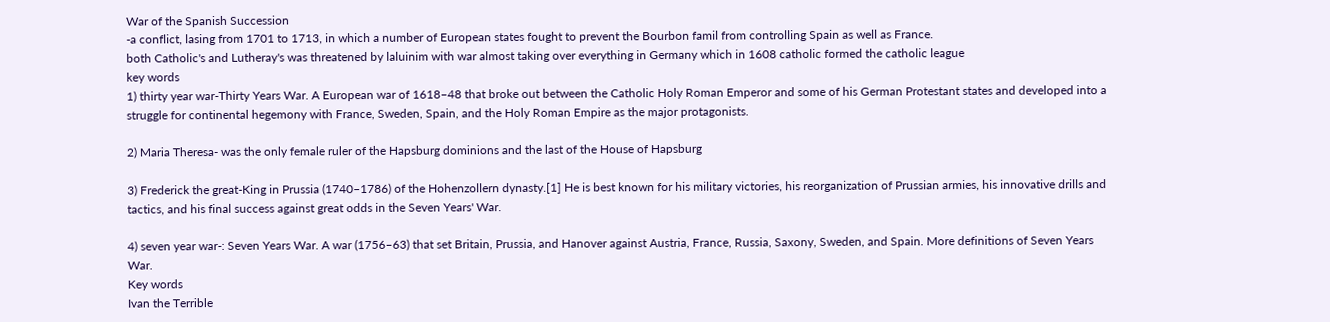War of the Spanish Succession
-a conflict, lasing from 1701 to 1713, in which a number of European states fought to prevent the Bourbon famil from controlling Spain as well as France.
both Catholic's and Lutheray's was threatened by laluinim with war almost taking over everything in Germany which in 1608 catholic formed the catholic league
key words
1) thirty year war-Thirty Years War. A European war of 1618–48 that broke out between the Catholic Holy Roman Emperor and some of his German Protestant states and developed into a struggle for continental hegemony with France, Sweden, Spain, and the Holy Roman Empire as the major protagonists.

2) Maria Theresa- was the only female ruler of the Hapsburg dominions and the last of the House of Hapsburg

3) Frederick the great-King in Prussia (1740–1786) of the Hohenzollern dynasty.[1] He is best known for his military victories, his reorganization of Prussian armies, his innovative drills and tactics, and his final success against great odds in the Seven Years' War.

4) seven year war-: Seven Years War. A war (1756–63) that set Britain, Prussia, and Hanover against Austria, France, Russia, Saxony, Sweden, and Spain. More definitions of Seven Years War.
Key words
Ivan the Terrible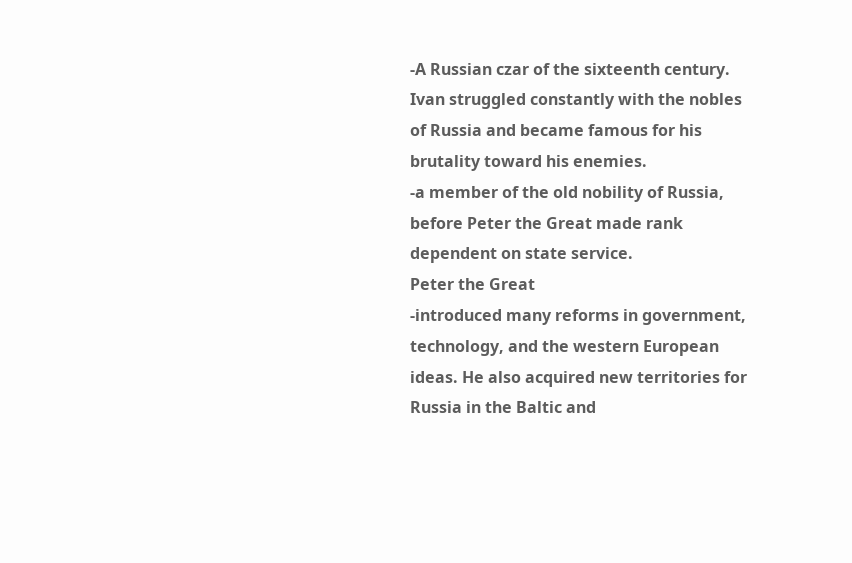-A Russian czar of the sixteenth century. Ivan struggled constantly with the nobles of Russia and became famous for his brutality toward his enemies.
-a member of the old nobility of Russia, before Peter the Great made rank dependent on state service.
Peter the Great
-introduced many reforms in government, technology, and the western European ideas. He also acquired new territories for Russia in the Baltic and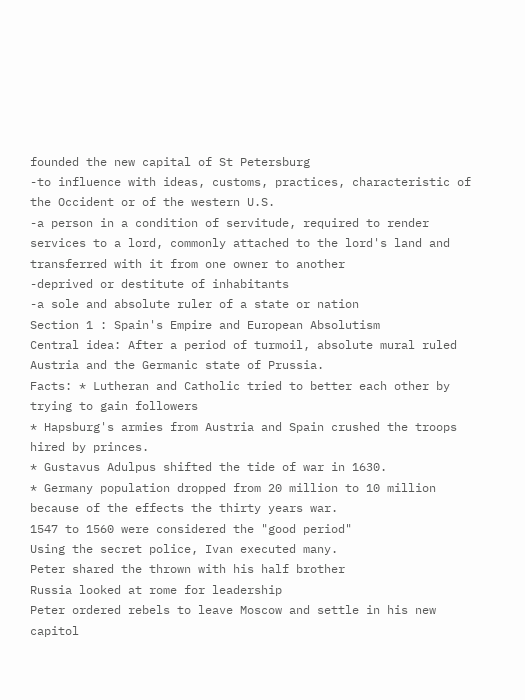founded the new capital of St Petersburg
-to influence with ideas, customs, practices, characteristic of the Occident or of the western U.S.
-a person in a condition of servitude, required to render services to a lord, commonly attached to the lord's land and transferred with it from one owner to another
-deprived or destitute of inhabitants
-a sole and absolute ruler of a state or nation
Section 1 : Spain's Empire and European Absolutism
Central idea: After a period of turmoil, absolute mural ruled Austria and the Germanic state of Prussia.
Facts: * Lutheran and Catholic tried to better each other by trying to gain followers
* Hapsburg's armies from Austria and Spain crushed the troops hired by princes.
* Gustavus Adulpus shifted the tide of war in 1630.
* Germany population dropped from 20 million to 10 million because of the effects the thirty years war.
1547 to 1560 were considered the "good period"
Using the secret police, Ivan executed many.
Peter shared the thrown with his half brother
Russia looked at rome for leadership
Peter ordered rebels to leave Moscow and settle in his new capitol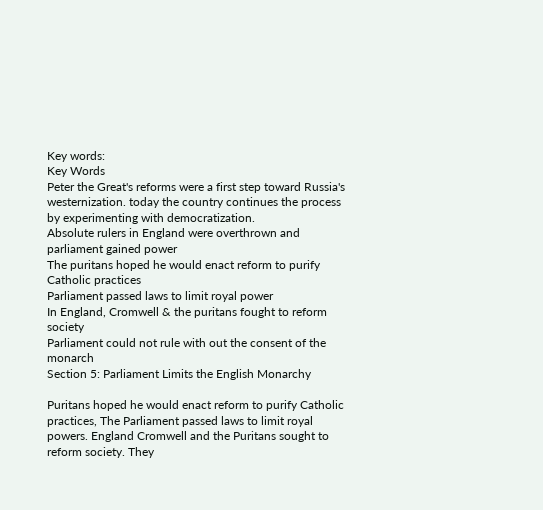Key words:
Key Words
Peter the Great's reforms were a first step toward Russia's westernization. today the country continues the process by experimenting with democratization.
Absolute rulers in England were overthrown and parliament gained power
The puritans hoped he would enact reform to purify Catholic practices
Parliament passed laws to limit royal power
In England, Cromwell & the puritans fought to reform society
Parliament could not rule with out the consent of the monarch
Section 5: Parliament Limits the English Monarchy

Puritans hoped he would enact reform to purify Catholic practices, The Parliament passed laws to limit royal powers. England Cromwell and the Puritans sought to reform society. They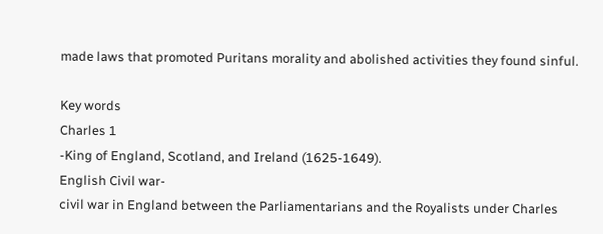made laws that promoted Puritans morality and abolished activities they found sinful.

Key words
Charles 1
-King of England, Scotland, and Ireland (1625-1649).
English Civil war-
civil war in England between the Parliamentarians and the Royalists under Charles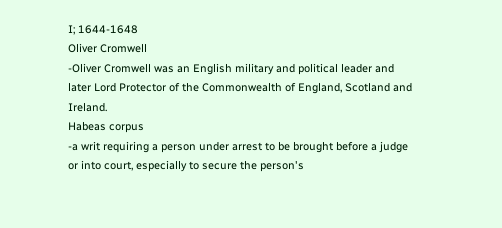I; 1644-1648
Oliver Cromwell
-Oliver Cromwell was an English military and political leader and later Lord Protector of the Commonwealth of England, Scotland and Ireland.
Habeas corpus
-a writ requiring a person under arrest to be brought before a judge or into court, especially to secure the person's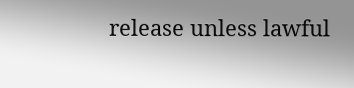release unless lawful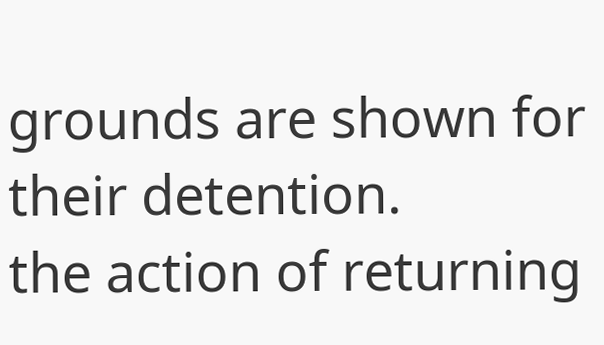grounds are shown for their detention.
the action of returning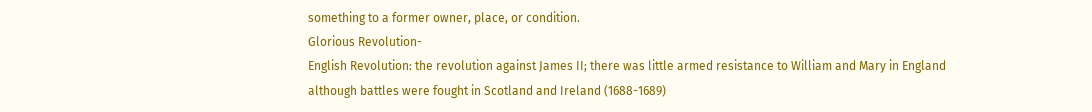something to a former owner, place, or condition.
Glorious Revolution-
English Revolution: the revolution against James II; there was little armed resistance to William and Mary in England although battles were fought in Scotland and Ireland (1688-1689)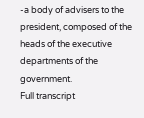-a body of advisers to the president, composed of the heads of the executive departments of the government.
Full transcript